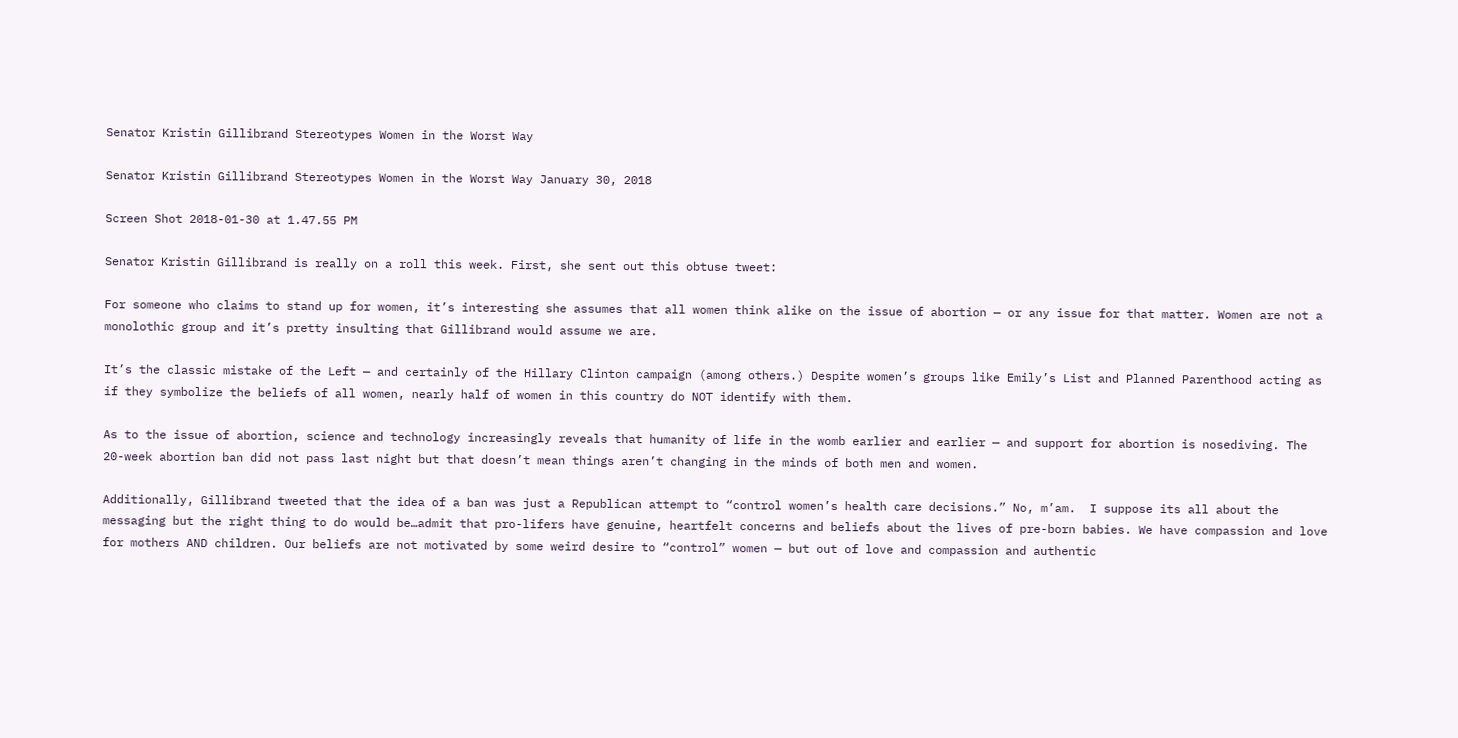Senator Kristin Gillibrand Stereotypes Women in the Worst Way

Senator Kristin Gillibrand Stereotypes Women in the Worst Way January 30, 2018

Screen Shot 2018-01-30 at 1.47.55 PM

Senator Kristin Gillibrand is really on a roll this week. First, she sent out this obtuse tweet:

For someone who claims to stand up for women, it’s interesting she assumes that all women think alike on the issue of abortion — or any issue for that matter. Women are not a monolothic group and it’s pretty insulting that Gillibrand would assume we are.

It’s the classic mistake of the Left — and certainly of the Hillary Clinton campaign (among others.) Despite women’s groups like Emily’s List and Planned Parenthood acting as if they symbolize the beliefs of all women, nearly half of women in this country do NOT identify with them.

As to the issue of abortion, science and technology increasingly reveals that humanity of life in the womb earlier and earlier — and support for abortion is nosediving. The 20-week abortion ban did not pass last night but that doesn’t mean things aren’t changing in the minds of both men and women.

Additionally, Gillibrand tweeted that the idea of a ban was just a Republican attempt to “control women’s health care decisions.” No, m’am.  I suppose its all about the messaging but the right thing to do would be…admit that pro-lifers have genuine, heartfelt concerns and beliefs about the lives of pre-born babies. We have compassion and love for mothers AND children. Our beliefs are not motivated by some weird desire to “control” women — but out of love and compassion and authentic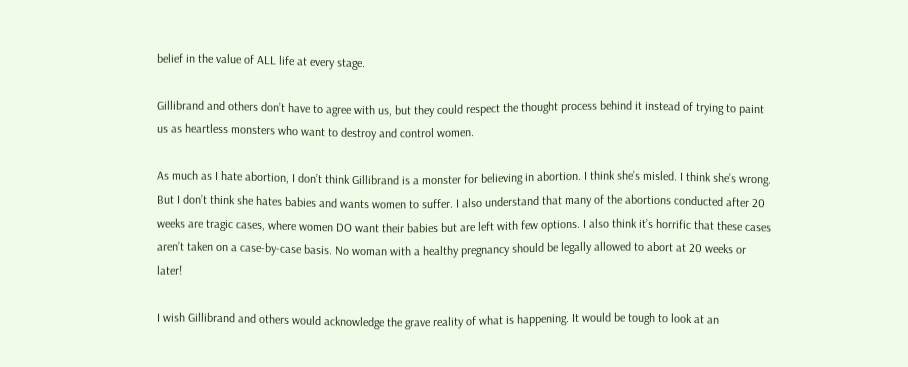belief in the value of ALL life at every stage.

Gillibrand and others don’t have to agree with us, but they could respect the thought process behind it instead of trying to paint us as heartless monsters who want to destroy and control women.

As much as I hate abortion, I don’t think Gillibrand is a monster for believing in abortion. I think she’s misled. I think she’s wrong. But I don’t think she hates babies and wants women to suffer. I also understand that many of the abortions conducted after 20 weeks are tragic cases, where women DO want their babies but are left with few options. I also think it’s horrific that these cases aren’t taken on a case-by-case basis. No woman with a healthy pregnancy should be legally allowed to abort at 20 weeks or later!

I wish Gillibrand and others would acknowledge the grave reality of what is happening. It would be tough to look at an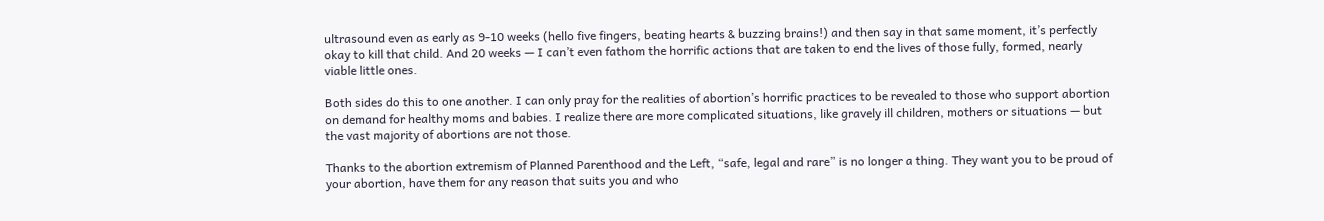ultrasound even as early as 9-10 weeks (hello five fingers, beating hearts & buzzing brains!) and then say in that same moment, it’s perfectly okay to kill that child. And 20 weeks — I can’t even fathom the horrific actions that are taken to end the lives of those fully, formed, nearly viable little ones.

Both sides do this to one another. I can only pray for the realities of abortion’s horrific practices to be revealed to those who support abortion on demand for healthy moms and babies. I realize there are more complicated situations, like gravely ill children, mothers or situations — but the vast majority of abortions are not those.

Thanks to the abortion extremism of Planned Parenthood and the Left, “safe, legal and rare” is no longer a thing. They want you to be proud of your abortion, have them for any reason that suits you and who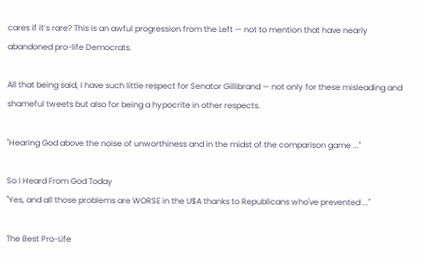cares if it’s rare? This is an awful progression from the Left — not to mention that have nearly abandoned pro-life Democrats.

All that being said, I have such little respect for Senator Gillibrand — not only for these misleading and shameful tweets but also for being a hypocrite in other respects.

"Hearing God above the noise of unworthiness and in the midst of the comparison game ..."

So I Heard From God Today
"Yes, and all those problems are WORSE in the U$A thanks to Republicans who've prevented ..."

The Best Pro-Life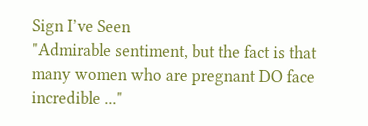Sign I’ve Seen
"Admirable sentiment, but the fact is that many women who are pregnant DO face incredible ..."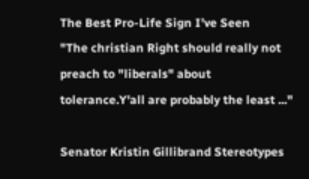The Best Pro-Life Sign I’ve Seen
"The christian Right should really not preach to "liberals" about tolerance.Y'all are probably the least ..."

Senator Kristin Gillibrand Stereotypes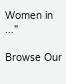Women in ..."

Browse Our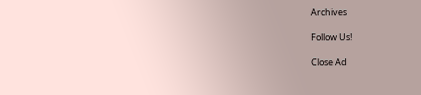Archives

Follow Us!

Close Ad